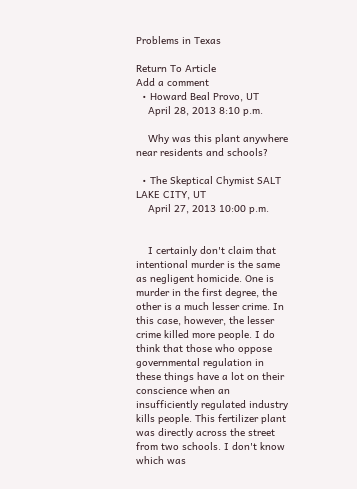Problems in Texas

Return To Article
Add a comment
  • Howard Beal Provo, UT
    April 28, 2013 8:10 p.m.

    Why was this plant anywhere near residents and schools?

  • The Skeptical Chymist SALT LAKE CITY, UT
    April 27, 2013 10:00 p.m.


    I certainly don't claim that intentional murder is the same as negligent homicide. One is murder in the first degree, the other is a much lesser crime. In this case, however, the lesser crime killed more people. I do think that those who oppose governmental regulation in these things have a lot on their conscience when an insufficiently regulated industry kills people. This fertilizer plant was directly across the street from two schools. I don't know which was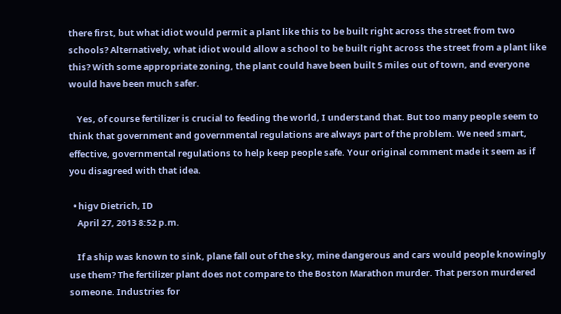there first, but what idiot would permit a plant like this to be built right across the street from two schools? Alternatively, what idiot would allow a school to be built right across the street from a plant like this? With some appropriate zoning, the plant could have been built 5 miles out of town, and everyone would have been much safer.

    Yes, of course fertilizer is crucial to feeding the world, I understand that. But too many people seem to think that government and governmental regulations are always part of the problem. We need smart, effective, governmental regulations to help keep people safe. Your original comment made it seem as if you disagreed with that idea.

  • higv Dietrich, ID
    April 27, 2013 8:52 p.m.

    If a ship was known to sink, plane fall out of the sky, mine dangerous and cars would people knowingly use them? The fertilizer plant does not compare to the Boston Marathon murder. That person murdered someone. Industries for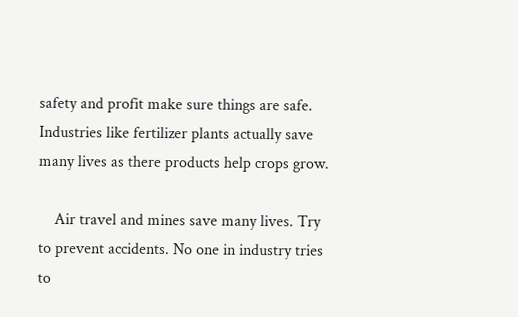safety and profit make sure things are safe. Industries like fertilizer plants actually save many lives as there products help crops grow.

    Air travel and mines save many lives. Try to prevent accidents. No one in industry tries to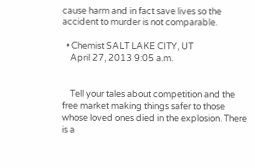cause harm and in fact save lives so the accident to murder is not comparable.

  • Chemist SALT LAKE CITY, UT
    April 27, 2013 9:05 a.m.


    Tell your tales about competition and the free market making things safer to those whose loved ones died in the explosion. There is a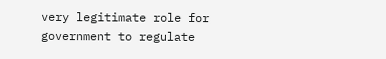very legitimate role for government to regulate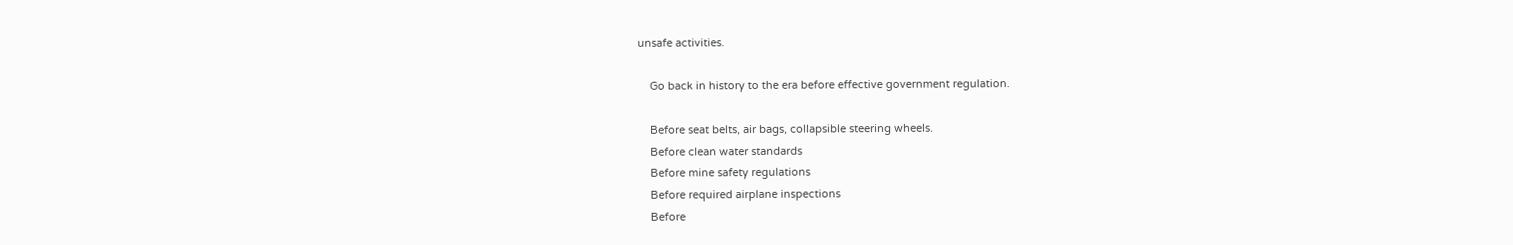unsafe activities.

    Go back in history to the era before effective government regulation.

    Before seat belts, air bags, collapsible steering wheels.
    Before clean water standards
    Before mine safety regulations
    Before required airplane inspections
    Before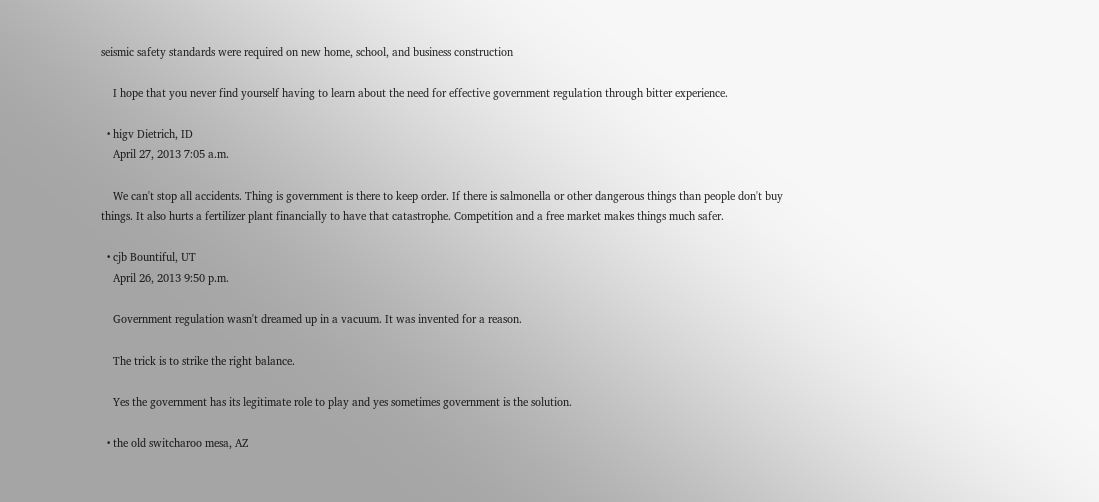seismic safety standards were required on new home, school, and business construction

    I hope that you never find yourself having to learn about the need for effective government regulation through bitter experience.

  • higv Dietrich, ID
    April 27, 2013 7:05 a.m.

    We can't stop all accidents. Thing is government is there to keep order. If there is salmonella or other dangerous things than people don't buy things. It also hurts a fertilizer plant financially to have that catastrophe. Competition and a free market makes things much safer.

  • cjb Bountiful, UT
    April 26, 2013 9:50 p.m.

    Government regulation wasn't dreamed up in a vacuum. It was invented for a reason.

    The trick is to strike the right balance.

    Yes the government has its legitimate role to play and yes sometimes government is the solution.

  • the old switcharoo mesa, AZ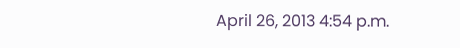April 26, 2013 4:54 p.m.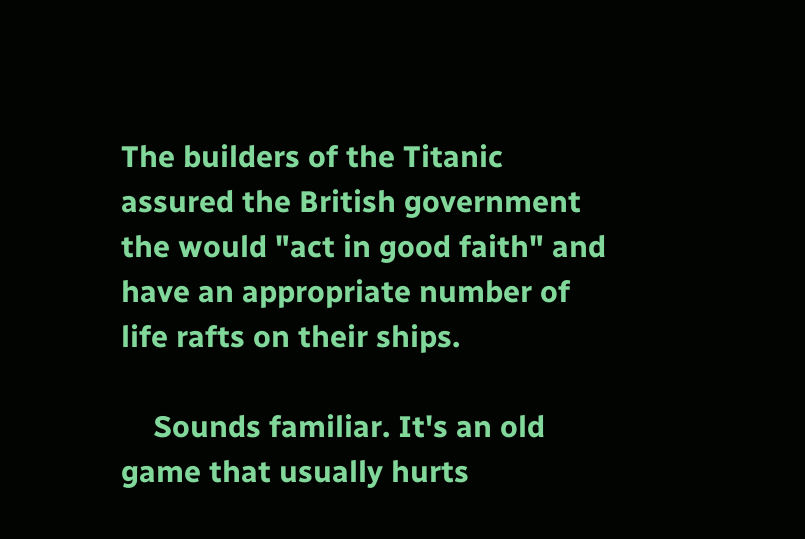The builders of the Titanic assured the British government the would "act in good faith" and have an appropriate number of life rafts on their ships.

    Sounds familiar. It's an old game that usually hurts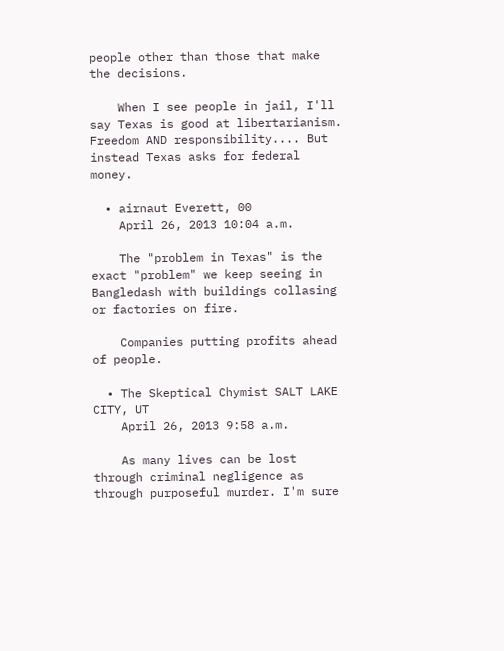people other than those that make the decisions.

    When I see people in jail, I'll say Texas is good at libertarianism. Freedom AND responsibility.... But instead Texas asks for federal money.

  • airnaut Everett, 00
    April 26, 2013 10:04 a.m.

    The "problem in Texas" is the exact "problem" we keep seeing in Bangledash with buildings collasing or factories on fire.

    Companies putting profits ahead of people.

  • The Skeptical Chymist SALT LAKE CITY, UT
    April 26, 2013 9:58 a.m.

    As many lives can be lost through criminal negligence as through purposeful murder. I'm sure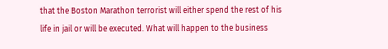that the Boston Marathon terrorist will either spend the rest of his life in jail or will be executed. What will happen to the business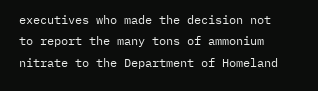executives who made the decision not to report the many tons of ammonium nitrate to the Department of Homeland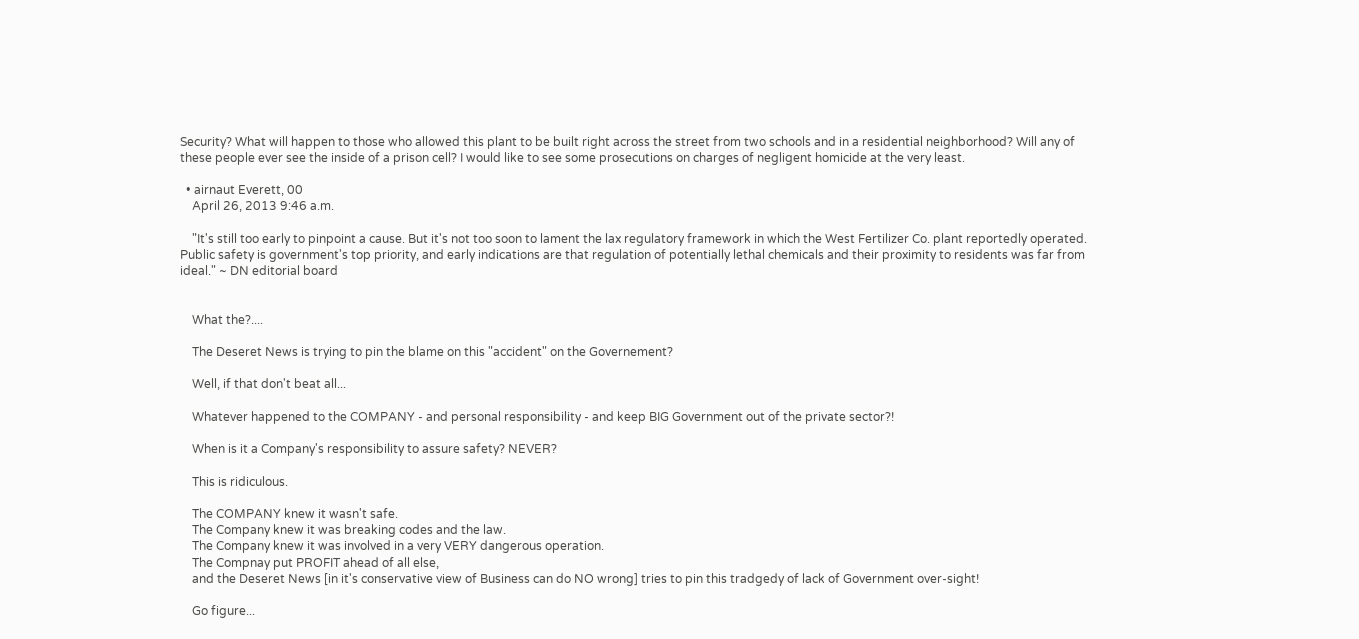Security? What will happen to those who allowed this plant to be built right across the street from two schools and in a residential neighborhood? Will any of these people ever see the inside of a prison cell? I would like to see some prosecutions on charges of negligent homicide at the very least.

  • airnaut Everett, 00
    April 26, 2013 9:46 a.m.

    "It's still too early to pinpoint a cause. But it's not too soon to lament the lax regulatory framework in which the West Fertilizer Co. plant reportedly operated. Public safety is government's top priority, and early indications are that regulation of potentially lethal chemicals and their proximity to residents was far from ideal." ~ DN editorial board


    What the?....

    The Deseret News is trying to pin the blame on this "accident" on the Governement?

    Well, if that don't beat all...

    Whatever happened to the COMPANY - and personal responsibility - and keep BIG Government out of the private sector?!

    When is it a Company's responsibility to assure safety? NEVER?

    This is ridiculous.

    The COMPANY knew it wasn't safe.
    The Company knew it was breaking codes and the law.
    The Company knew it was involved in a very VERY dangerous operation.
    The Compnay put PROFIT ahead of all else,
    and the Deseret News [in it's conservative view of Business can do NO wrong] tries to pin this tradgedy of lack of Government over-sight!

    Go figure...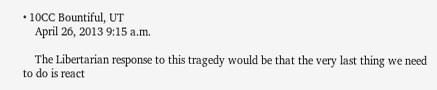• 10CC Bountiful, UT
    April 26, 2013 9:15 a.m.

    The Libertarian response to this tragedy would be that the very last thing we need to do is react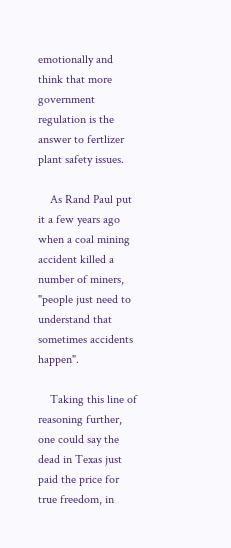emotionally and think that more government regulation is the answer to fertlizer plant safety issues.

    As Rand Paul put it a few years ago when a coal mining accident killed a number of miners, "people just need to understand that sometimes accidents happen".

    Taking this line of reasoning further, one could say the dead in Texas just paid the price for true freedom, in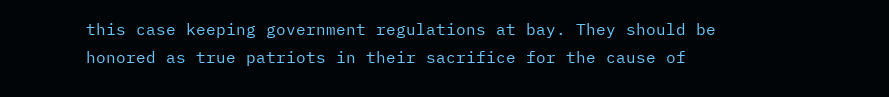this case keeping government regulations at bay. They should be honored as true patriots in their sacrifice for the cause of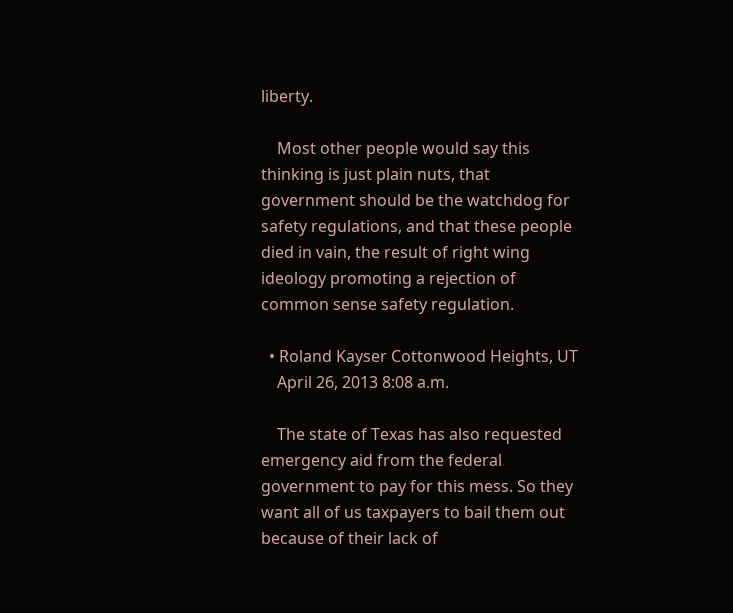liberty.

    Most other people would say this thinking is just plain nuts, that government should be the watchdog for safety regulations, and that these people died in vain, the result of right wing ideology promoting a rejection of common sense safety regulation.

  • Roland Kayser Cottonwood Heights, UT
    April 26, 2013 8:08 a.m.

    The state of Texas has also requested emergency aid from the federal government to pay for this mess. So they want all of us taxpayers to bail them out because of their lack of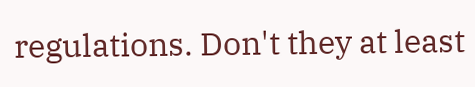regulations. Don't they at least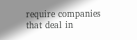require companies that deal in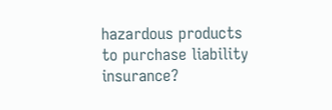hazardous products to purchase liability insurance?